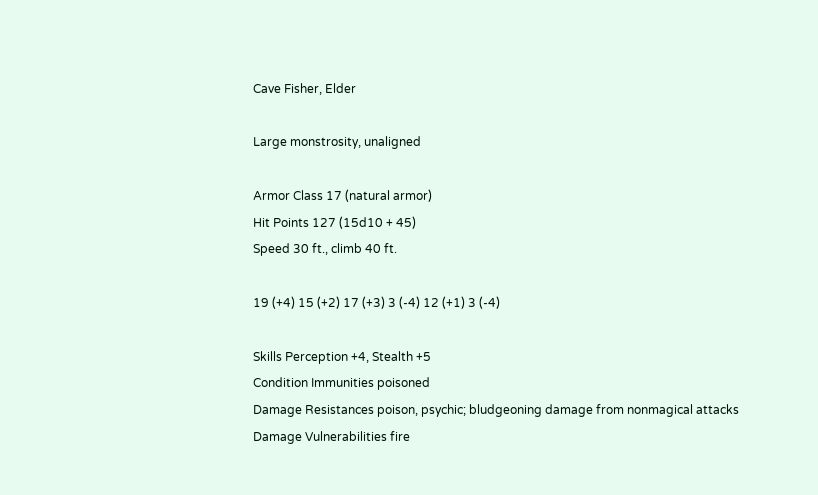Cave Fisher, Elder

Large monstrosity, unaligned

Armor Class 17 (natural armor)
Hit Points 127 (15d10 + 45)
Speed 30 ft., climb 40 ft.

19 (+4) 15 (+2) 17 (+3) 3 (-4) 12 (+1) 3 (-4)

Skills Perception +4, Stealth +5
Condition Immunities poisoned
Damage Resistances poison, psychic; bludgeoning damage from nonmagical attacks
Damage Vulnerabilities fire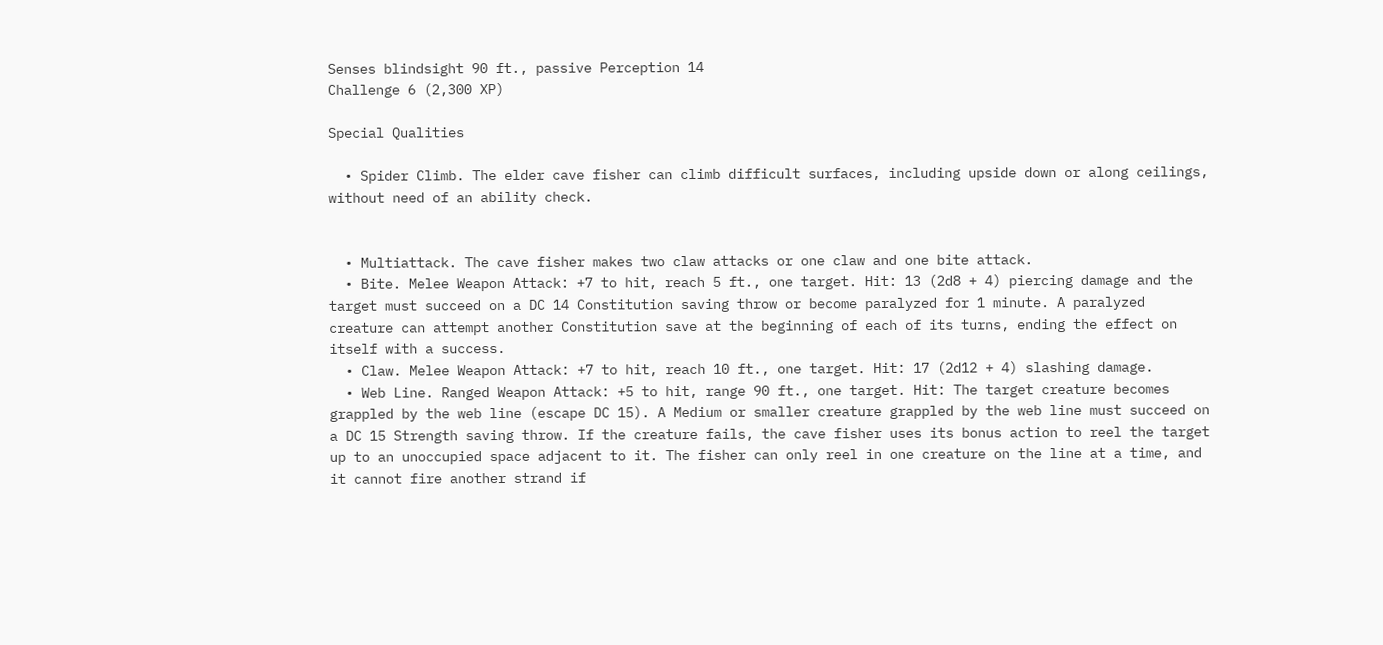Senses blindsight 90 ft., passive Perception 14
Challenge 6 (2,300 XP)

Special Qualities

  • Spider Climb. The elder cave fisher can climb difficult surfaces, including upside down or along ceilings, without need of an ability check.


  • Multiattack. The cave fisher makes two claw attacks or one claw and one bite attack.
  • Bite. Melee Weapon Attack: +7 to hit, reach 5 ft., one target. Hit: 13 (2d8 + 4) piercing damage and the target must succeed on a DC 14 Constitution saving throw or become paralyzed for 1 minute. A paralyzed creature can attempt another Constitution save at the beginning of each of its turns, ending the effect on itself with a success.
  • Claw. Melee Weapon Attack: +7 to hit, reach 10 ft., one target. Hit: 17 (2d12 + 4) slashing damage.
  • Web Line. Ranged Weapon Attack: +5 to hit, range 90 ft., one target. Hit: The target creature becomes grappled by the web line (escape DC 15). A Medium or smaller creature grappled by the web line must succeed on a DC 15 Strength saving throw. If the creature fails, the cave fisher uses its bonus action to reel the target up to an unoccupied space adjacent to it. The fisher can only reel in one creature on the line at a time, and it cannot fire another strand if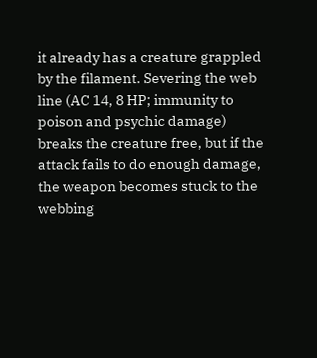it already has a creature grappled by the filament. Severing the web line (AC 14, 8 HP; immunity to poison and psychic damage) breaks the creature free, but if the attack fails to do enough damage, the weapon becomes stuck to the webbing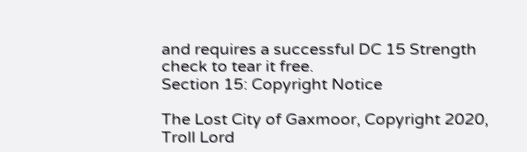and requires a successful DC 15 Strength check to tear it free.
Section 15: Copyright Notice

The Lost City of Gaxmoor, Copyright 2020, Troll Lord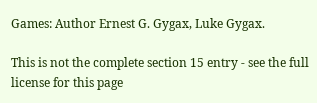Games: Author Ernest G. Gygax, Luke Gygax.

This is not the complete section 15 entry - see the full license for this page